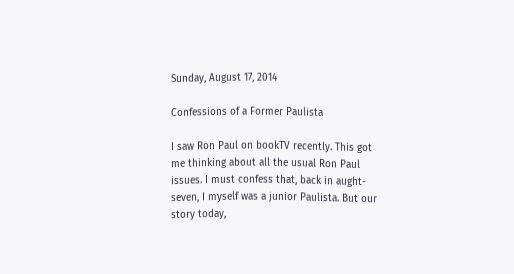Sunday, August 17, 2014

Confessions of a Former Paulista

I saw Ron Paul on bookTV recently. This got me thinking about all the usual Ron Paul issues. I must confess that, back in aught-seven, I myself was a junior Paulista. But our story today,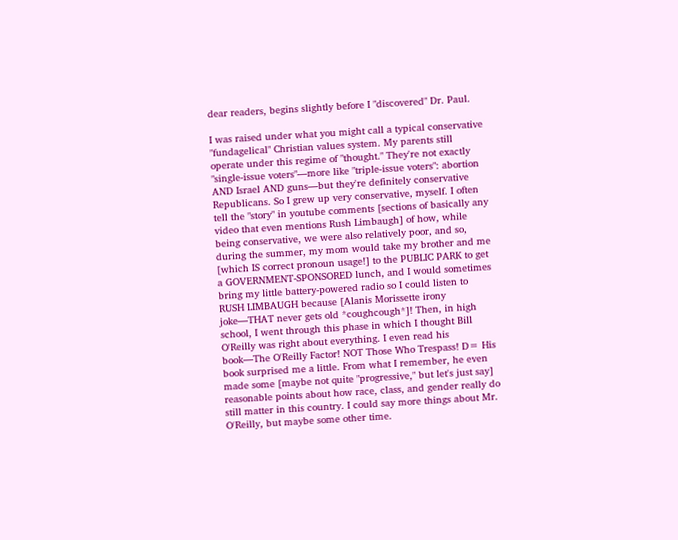dear readers, begins slightly before I "discovered" Dr. Paul.

I was raised under what you might call a typical conservative "fundagelical" Christian values system. My parents still operate under this regime of "thought." They're not exactly "single-issue voters"—more like "triple-issue voters": abortion AND Israel AND guns—but they're definitely conservative Republicans. So I grew up very conservative, myself. I often tell the "story" in youtube comments [sections of basically any video that even mentions Rush Limbaugh] of how, while being conservative, we were also relatively poor, and so, during the summer, my mom would take my brother and me [which IS correct pronoun usage!] to the PUBLIC PARK to get a GOVERNMENT-SPONSORED lunch, and I would sometimes bring my little battery-powered radio so I could listen to RUSH LIMBAUGH because [Alanis Morissette irony joke—THAT never gets old *coughcough*]! Then, in high school, I went through this phase in which I thought Bill O'Reilly was right about everything. I even read his book—The O'Reilly Factor! NOT Those Who Trespass! D= His book surprised me a little. From what I remember, he even made some [maybe not quite "progressive," but let's just say] reasonable points about how race, class, and gender really do still matter in this country. I could say more things about Mr. O'Reilly, but maybe some other time.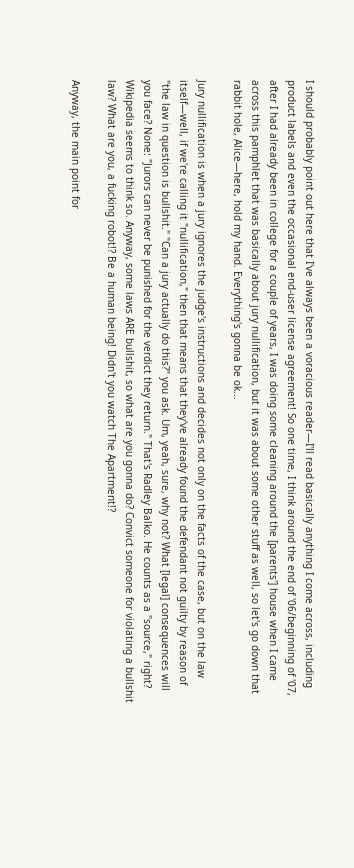I should probably point out here that I've always been a voracious reader—I'll read basically anything I come across, including product labels and even the occasional end-user license agreement! So one time, I think around the end of '06/beginning of '07, after I had already been in college for a couple of years, I was doing some cleaning around the [parents'] house when I came across this pamphlet that was basically about jury nullification, but it was about some other stuff as well, so let's go down that rabbit hole, Alice—here, hold my hand. Everything's gonna be ok...

Jury nullification is when a jury ignores the judge's instructions and decides not only on the facts of the case, but on the law itself—well, if we're calling it "nullification," then that means that they've already found the defendant not guilty by reason of "the law in question is bullshit." "Can a jury actually do this?" you ask. Um, yeah, sure, why not? What [legal] consequences will you face? None: "Jurors can never be punished for the verdict they return." That's Radley Balko. He counts as a "source," right? Wikipedia seems to think so. Anyway, some laws ARE bullshit, so what are you gonna do? Convict someone for violating a bullshit law? What are you, a fucking robot!? Be a human being! Didn't you watch The Apartment!?

Anyway, the main point for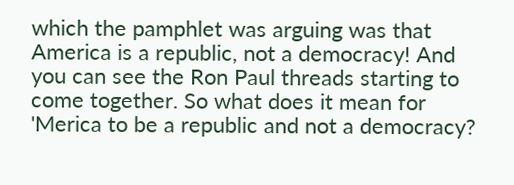which the pamphlet was arguing was that America is a republic, not a democracy! And you can see the Ron Paul threads starting to come together. So what does it mean for 'Merica to be a republic and not a democracy?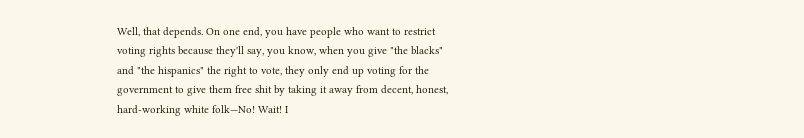Well, that depends. On one end, you have people who want to restrict voting rights because they'll say, you know, when you give "the blacks" and "the hispanics" the right to vote, they only end up voting for the government to give them free shit by taking it away from decent, honest, hard-working white folk—No! Wait! I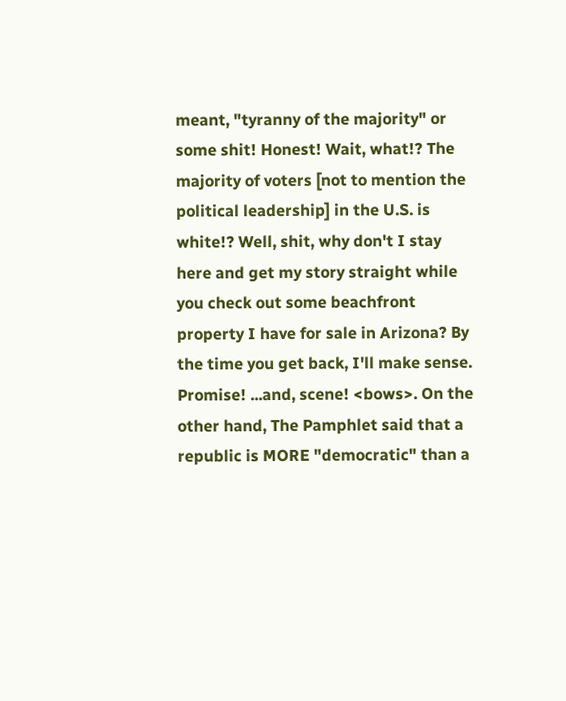meant, "tyranny of the majority" or some shit! Honest! Wait, what!? The majority of voters [not to mention the political leadership] in the U.S. is white!? Well, shit, why don't I stay here and get my story straight while you check out some beachfront property I have for sale in Arizona? By the time you get back, I'll make sense. Promise! ...and, scene! <bows>. On the other hand, The Pamphlet said that a republic is MORE "democratic" than a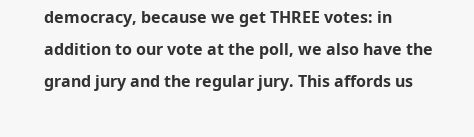democracy, because we get THREE votes: in addition to our vote at the poll, we also have the grand jury and the regular jury. This affords us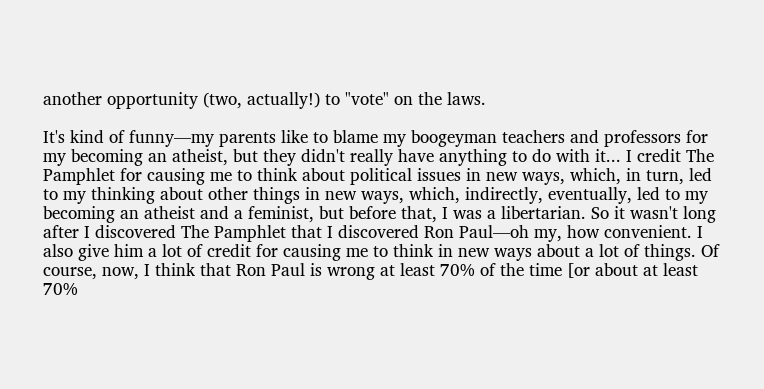another opportunity (two, actually!) to "vote" on the laws.

It's kind of funny—my parents like to blame my boogeyman teachers and professors for my becoming an atheist, but they didn't really have anything to do with it... I credit The Pamphlet for causing me to think about political issues in new ways, which, in turn, led to my thinking about other things in new ways, which, indirectly, eventually, led to my becoming an atheist and a feminist, but before that, I was a libertarian. So it wasn't long after I discovered The Pamphlet that I discovered Ron Paul—oh my, how convenient. I also give him a lot of credit for causing me to think in new ways about a lot of things. Of course, now, I think that Ron Paul is wrong at least 70% of the time [or about at least 70%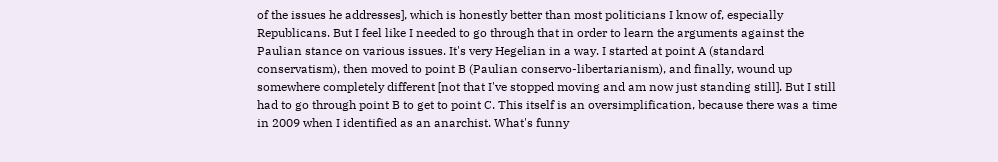of the issues he addresses], which is honestly better than most politicians I know of, especially Republicans. But I feel like I needed to go through that in order to learn the arguments against the Paulian stance on various issues. It's very Hegelian in a way. I started at point A (standard conservatism), then moved to point B (Paulian conservo-libertarianism), and finally, wound up somewhere completely different [not that I've stopped moving and am now just standing still]. But I still had to go through point B to get to point C. This itself is an oversimplification, because there was a time in 2009 when I identified as an anarchist. What's funny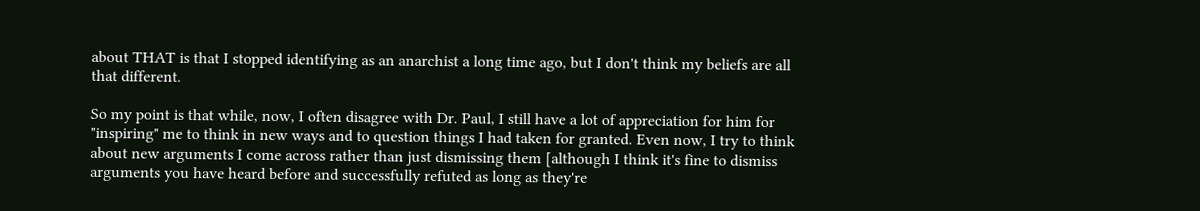about THAT is that I stopped identifying as an anarchist a long time ago, but I don't think my beliefs are all that different.

So my point is that while, now, I often disagree with Dr. Paul, I still have a lot of appreciation for him for "inspiring" me to think in new ways and to question things I had taken for granted. Even now, I try to think about new arguments I come across rather than just dismissing them [although I think it's fine to dismiss arguments you have heard before and successfully refuted as long as they're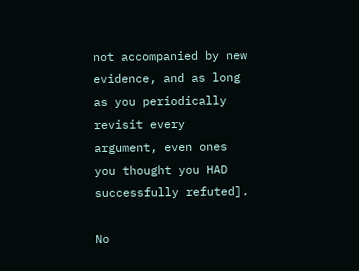not accompanied by new evidence, and as long as you periodically revisit every argument, even ones you thought you HAD successfully refuted].

No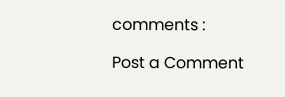comments :

Post a Comment